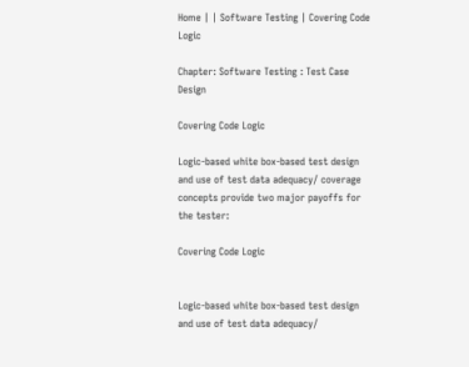Home | | Software Testing | Covering Code Logic

Chapter: Software Testing : Test Case Design

Covering Code Logic

Logic-based white box-based test design and use of test data adequacy/ coverage concepts provide two major payoffs for the tester:

Covering Code Logic


Logic-based white box-based test design and use of test data adequacy/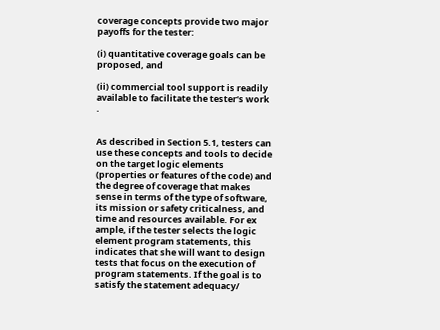coverage concepts provide two major payoffs for the tester:

(i) quantitative coverage goals can be proposed, and

(ii) commercial tool support is readily available to facilitate the tester‘s work .


As described in Section 5.1, testers can use these concepts and tools to decide on the target logic elements (properties or features of the code) and the degree of coverage that makes sense in terms of the type of software, its mission or safety criticalness, and time and resources available. For ex ample, if the tester selects the logic element program statements, this indicates that she will want to design tests that focus on the execution of program statements. If the goal is to satisfy the statement adequacy/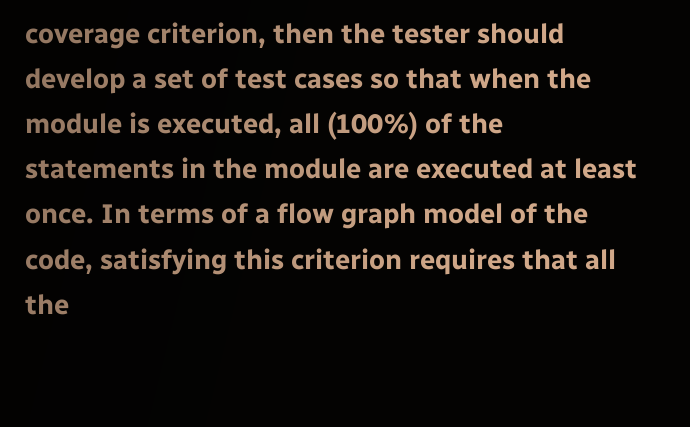coverage criterion, then the tester should develop a set of test cases so that when the module is executed, all (100%) of the statements in the module are executed at least once. In terms of a flow graph model of the code, satisfying this criterion requires that all the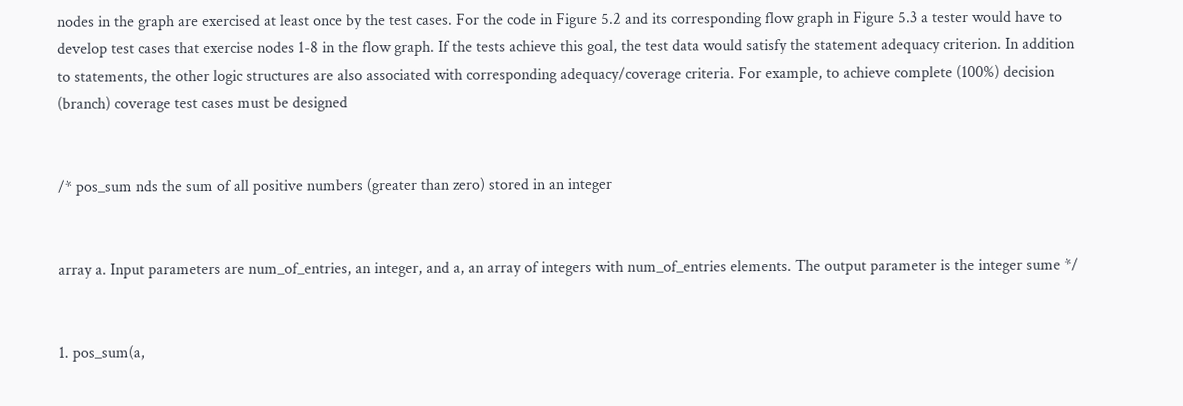nodes in the graph are exercised at least once by the test cases. For the code in Figure 5.2 and its corresponding flow graph in Figure 5.3 a tester would have to develop test cases that exercise nodes 1-8 in the flow graph. If the tests achieve this goal, the test data would satisfy the statement adequacy criterion. In addition to statements, the other logic structures are also associated with corresponding adequacy/coverage criteria. For example, to achieve complete (100%) decision (branch) coverage test cases must be designed


/* pos_sum nds the sum of all positive numbers (greater than zero) stored in an integer


array a. Input parameters are num_of_entries, an integer, and a, an array of integers with num_of_entries elements. The output parameter is the integer sume */


1. pos_sum(a,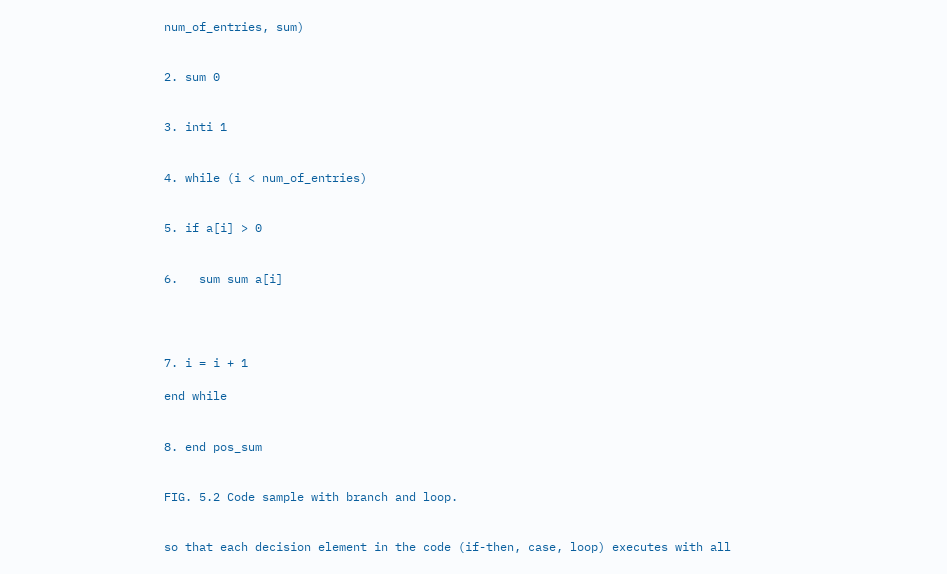num_of_entries, sum)


2. sum 0


3. inti 1


4. while (i < num_of_entries)


5. if a[i] > 0


6.   sum sum a[i]




7. i = i + 1

end while


8. end pos_sum


FIG. 5.2 Code sample with branch and loop.


so that each decision element in the code (if-then, case, loop) executes with all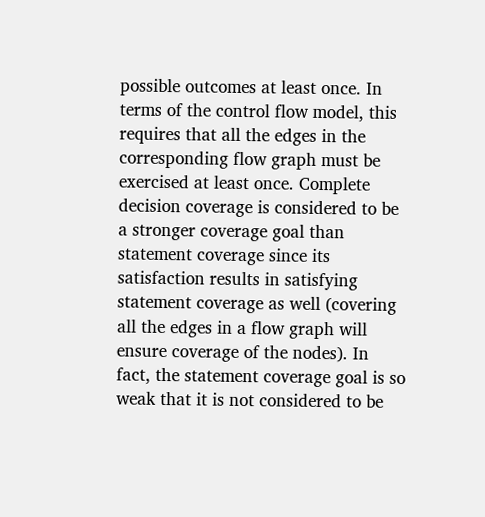possible outcomes at least once. In terms of the control flow model, this requires that all the edges in the corresponding flow graph must be exercised at least once. Complete decision coverage is considered to be a stronger coverage goal than statement coverage since its satisfaction results in satisfying statement coverage as well (covering all the edges in a flow graph will ensure coverage of the nodes). In fact, the statement coverage goal is so weak that it is not considered to be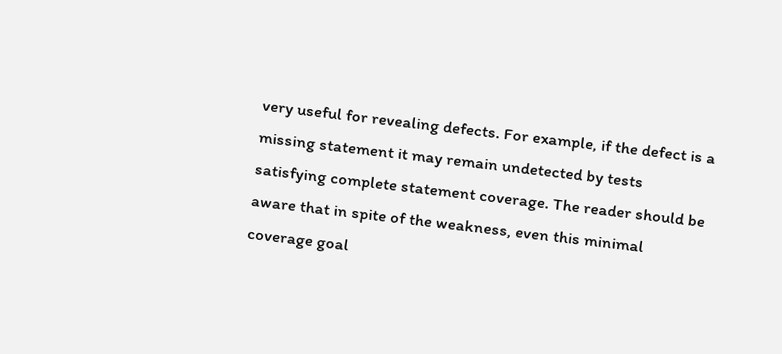very useful for revealing defects. For example, if the defect is a missing statement it may remain undetected by tests satisfying complete statement coverage. The reader should be aware that in spite of the weakness, even this minimal coverage goal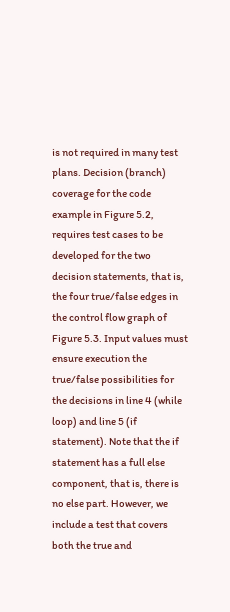is not required in many test plans. Decision (branch) coverage for the code example in Figure 5.2, requires test cases to be developed for the two decision statements, that is, the four true/false edges in the control flow graph of Figure 5.3. Input values must ensure execution the true/false possibilities for the decisions in line 4 (while loop) and line 5 (if statement). Note that the if statement has a full else component, that is, there is no else part. However, we include a test that covers both the true and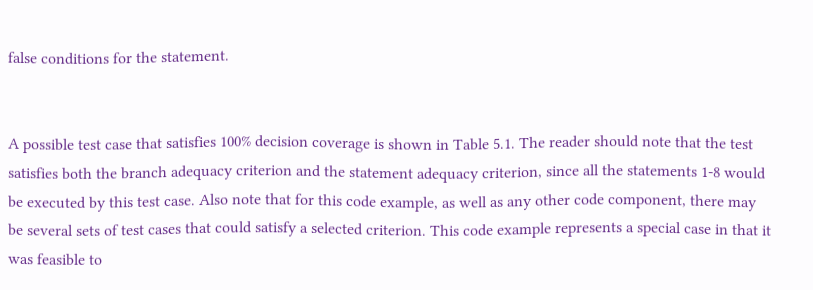false conditions for the statement.


A possible test case that satisfies 100% decision coverage is shown in Table 5.1. The reader should note that the test satisfies both the branch adequacy criterion and the statement adequacy criterion, since all the statements 1-8 would be executed by this test case. Also note that for this code example, as well as any other code component, there may be several sets of test cases that could satisfy a selected criterion. This code example represents a special case in that it was feasible to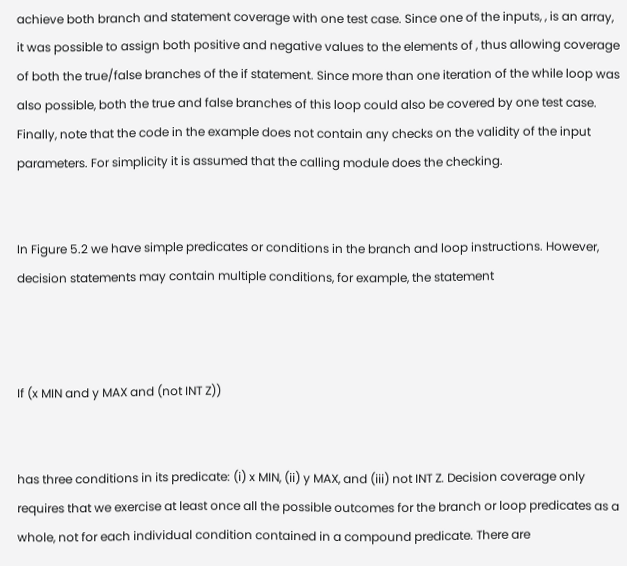achieve both branch and statement coverage with one test case. Since one of the inputs, , is an array, it was possible to assign both positive and negative values to the elements of , thus allowing coverage of both the true/false branches of the if statement. Since more than one iteration of the while loop was also possible, both the true and false branches of this loop could also be covered by one test case. Finally, note that the code in the example does not contain any checks on the validity of the input parameters. For simplicity it is assumed that the calling module does the checking.


In Figure 5.2 we have simple predicates or conditions in the branch and loop instructions. However, decision statements may contain multiple conditions, for example, the statement



If (x MIN and y MAX and (not INT Z))


has three conditions in its predicate: (i) x MIN, (ii) y MAX, and (iii) not INT Z. Decision coverage only requires that we exercise at least once all the possible outcomes for the branch or loop predicates as a whole, not for each individual condition contained in a compound predicate. There are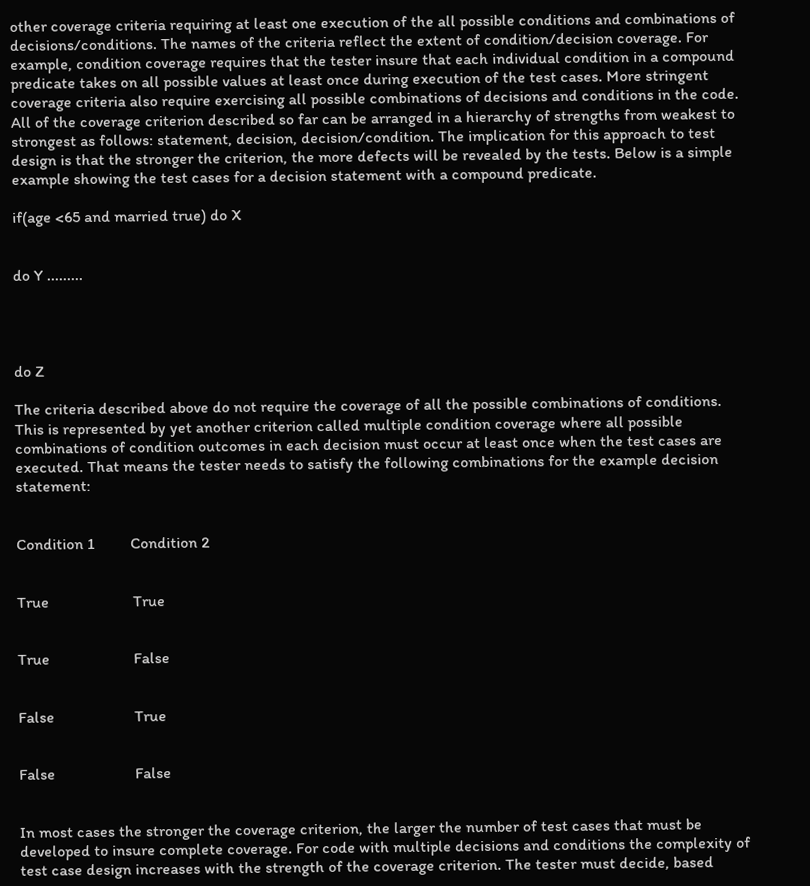other coverage criteria requiring at least one execution of the all possible conditions and combinations of decisions/conditions. The names of the criteria reflect the extent of condition/decision coverage. For example, condition coverage requires that the tester insure that each individual condition in a compound predicate takes on all possible values at least once during execution of the test cases. More stringent coverage criteria also require exercising all possible combinations of decisions and conditions in the code. All of the coverage criterion described so far can be arranged in a hierarchy of strengths from weakest to strongest as follows: statement, decision, decision/condition. The implication for this approach to test design is that the stronger the criterion, the more defects will be revealed by the tests. Below is a simple example showing the test cases for a decision statement with a compound predicate.

if(age <65 and married true) do X


do Y .........




do Z

The criteria described above do not require the coverage of all the possible combinations of conditions. This is represented by yet another criterion called multiple condition coverage where all possible combinations of condition outcomes in each decision must occur at least once when the test cases are executed. That means the tester needs to satisfy the following combinations for the example decision statement:


Condition 1         Condition 2


True                     True


True                     False


False                    True


False                    False


In most cases the stronger the coverage criterion, the larger the number of test cases that must be developed to insure complete coverage. For code with multiple decisions and conditions the complexity of test case design increases with the strength of the coverage criterion. The tester must decide, based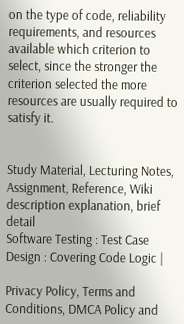on the type of code, reliability requirements, and resources available which criterion to select, since the stronger the criterion selected the more resources are usually required to satisfy it.


Study Material, Lecturing Notes, Assignment, Reference, Wiki description explanation, brief detail
Software Testing : Test Case Design : Covering Code Logic |

Privacy Policy, Terms and Conditions, DMCA Policy and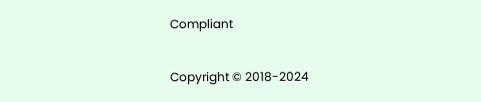Compliant

Copyright © 2018-2024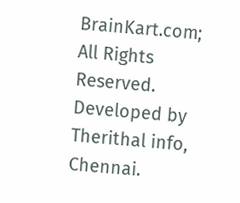BrainKart.com; All Rights Reserved. Developed by Therithal info, Chennai.